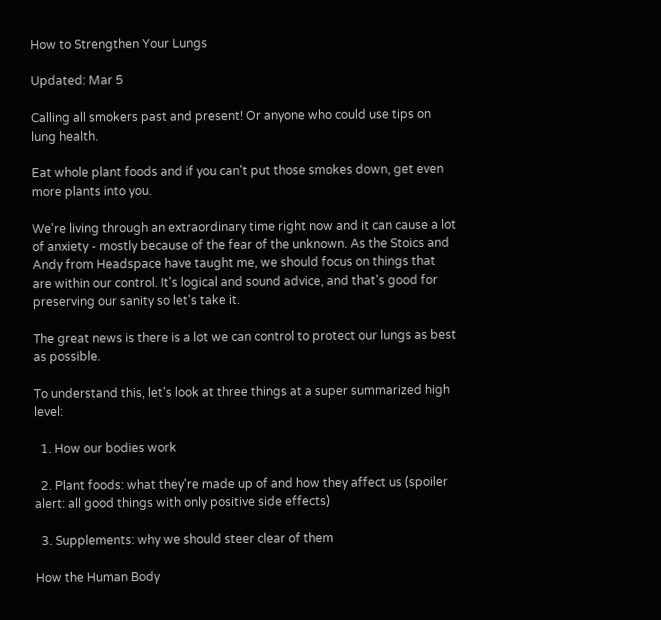How to Strengthen Your Lungs

Updated: Mar 5

Calling all smokers past and present! Or anyone who could use tips on lung health.

Eat whole plant foods and if you can't put those smokes down, get even more plants into you.

We're living through an extraordinary time right now and it can cause a lot of anxiety - mostly because of the fear of the unknown. As the Stoics and Andy from Headspace have taught me, we should focus on things that are within our control. It's logical and sound advice, and that's good for preserving our sanity so let's take it.

The great news is there is a lot we can control to protect our lungs as best as possible.

To understand this, let's look at three things at a super summarized high level:

  1. How our bodies work

  2. Plant foods: what they're made up of and how they affect us (spoiler alert: all good things with only positive side effects)

  3. Supplements: why we should steer clear of them

How the Human Body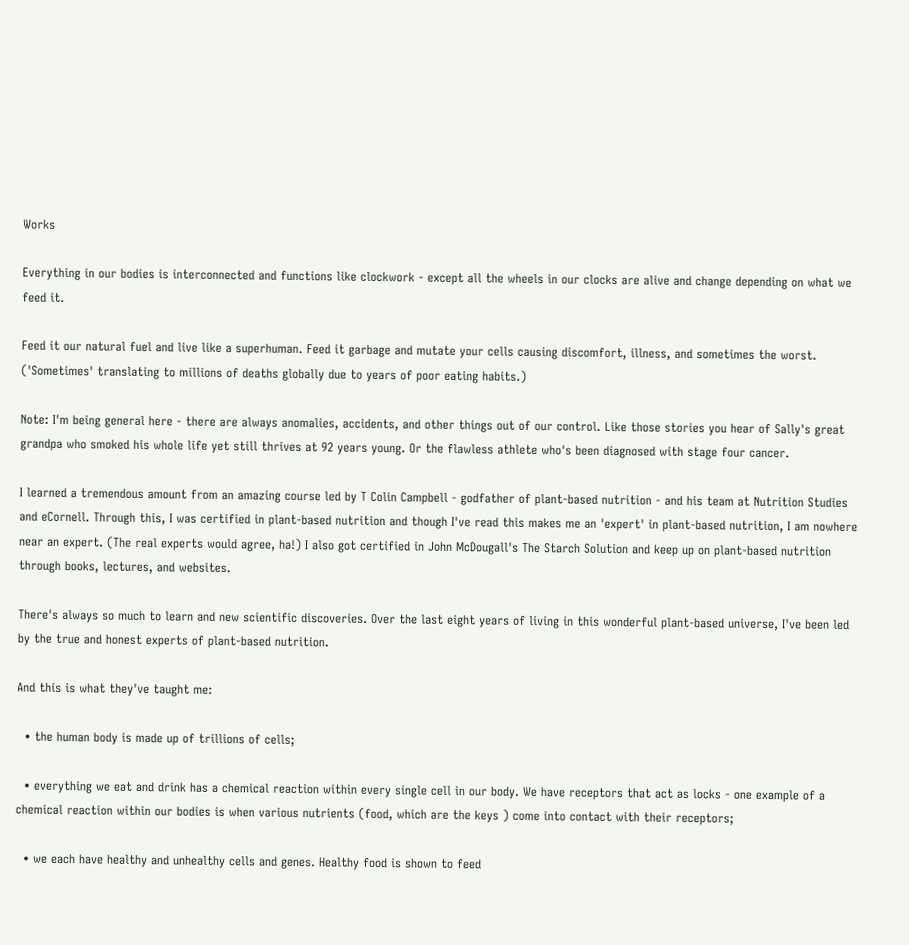Works

Everything in our bodies is interconnected and functions like clockwork - except all the wheels in our clocks are alive and change depending on what we feed it.

Feed it our natural fuel and live like a superhuman. Feed it garbage and mutate your cells causing discomfort, illness, and sometimes the worst. ('Sometimes' translating to millions of deaths globally due to years of poor eating habits.)

Note: I'm being general here - there are always anomalies, accidents, and other things out of our control. Like those stories you hear of Sally's great grandpa who smoked his whole life yet still thrives at 92 years young. Or the flawless athlete who's been diagnosed with stage four cancer.

I learned a tremendous amount from an amazing course led by T Colin Campbell - godfather of plant-based nutrition - and his team at Nutrition Studies and eCornell. Through this, I was certified in plant-based nutrition and though I've read this makes me an 'expert' in plant-based nutrition, I am nowhere near an expert. (The real experts would agree, ha!) I also got certified in John McDougall's The Starch Solution and keep up on plant-based nutrition through books, lectures, and websites.

There's always so much to learn and new scientific discoveries. Over the last eight years of living in this wonderful plant-based universe, I've been led by the true and honest experts of plant-based nutrition.

And this is what they've taught me:

  • the human body is made up of trillions of cells;

  • everything we eat and drink has a chemical reaction within every single cell in our body. We have receptors that act as locks - one example of a chemical reaction within our bodies is when various nutrients (food, which are the keys ) come into contact with their receptors;

  • we each have healthy and unhealthy cells and genes. Healthy food is shown to feed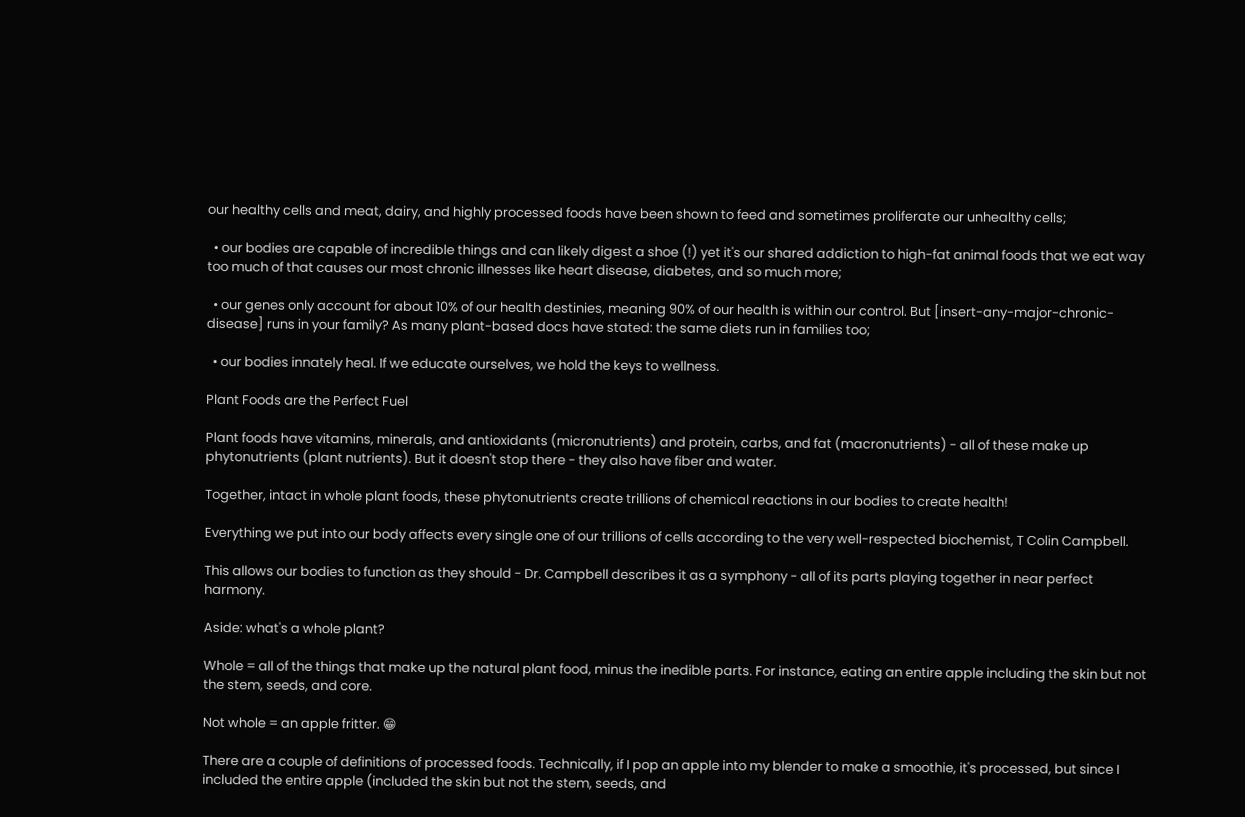our healthy cells and meat, dairy, and highly processed foods have been shown to feed and sometimes proliferate our unhealthy cells;

  • our bodies are capable of incredible things and can likely digest a shoe (!) yet it's our shared addiction to high-fat animal foods that we eat way too much of that causes our most chronic illnesses like heart disease, diabetes, and so much more;

  • our genes only account for about 10% of our health destinies, meaning 90% of our health is within our control. But [insert-any-major-chronic-disease] runs in your family? As many plant-based docs have stated: the same diets run in families too;

  • our bodies innately heal. If we educate ourselves, we hold the keys to wellness.

Plant Foods are the Perfect Fuel

Plant foods have vitamins, minerals, and antioxidants (micronutrients) and protein, carbs, and fat (macronutrients) - all of these make up phytonutrients (plant nutrients). But it doesn't stop there - they also have fiber and water.

Together, intact in whole plant foods, these phytonutrients create trillions of chemical reactions in our bodies to create health!

Everything we put into our body affects every single one of our trillions of cells according to the very well-respected biochemist, T Colin Campbell.

This allows our bodies to function as they should - Dr. Campbell describes it as a symphony - all of its parts playing together in near perfect harmony.

Aside: what's a whole plant?

Whole = all of the things that make up the natural plant food, minus the inedible parts. For instance, eating an entire apple including the skin but not the stem, seeds, and core.

Not whole = an apple fritter. 😁

There are a couple of definitions of processed foods. Technically, if I pop an apple into my blender to make a smoothie, it's processed, but since I included the entire apple (included the skin but not the stem, seeds, and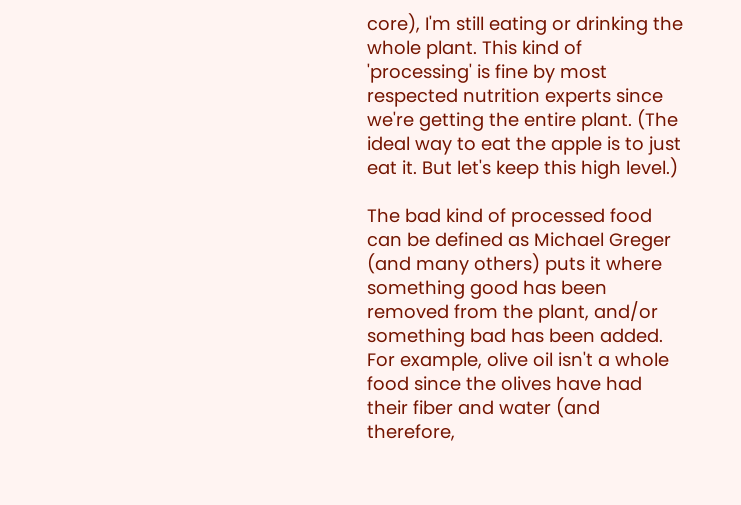core), I'm still eating or drinking the whole plant. This kind of 'processing' is fine by most respected nutrition experts since we're getting the entire plant. (The ideal way to eat the apple is to just eat it. But let's keep this high level.)

The bad kind of processed food can be defined as Michael Greger (and many others) puts it where something good has been removed from the plant, and/or something bad has been added. For example, olive oil isn't a whole food since the olives have had their fiber and water (and therefore,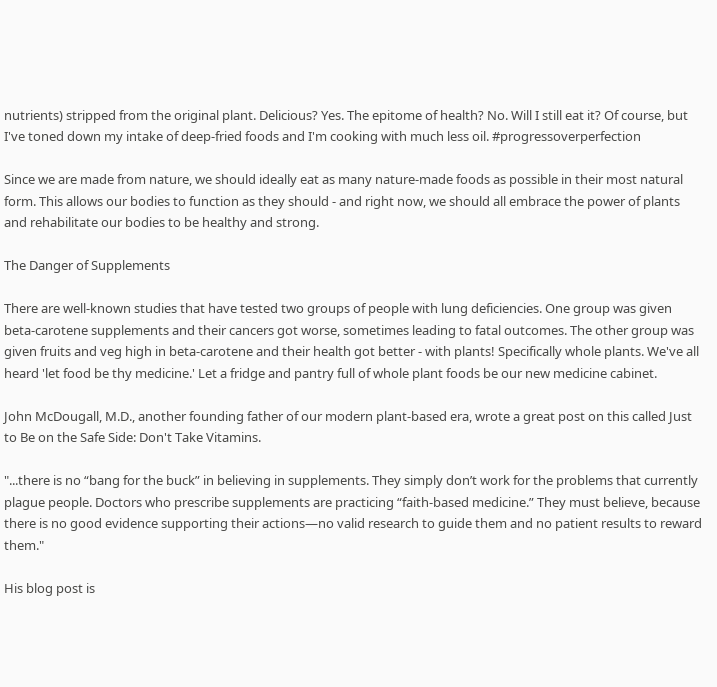nutrients) stripped from the original plant. Delicious? Yes. The epitome of health? No. Will I still eat it? Of course, but I've toned down my intake of deep-fried foods and I'm cooking with much less oil. #progressoverperfection

Since we are made from nature, we should ideally eat as many nature-made foods as possible in their most natural form. This allows our bodies to function as they should - and right now, we should all embrace the power of plants and rehabilitate our bodies to be healthy and strong.

The Danger of Supplements

There are well-known studies that have tested two groups of people with lung deficiencies. One group was given beta-carotene supplements and their cancers got worse, sometimes leading to fatal outcomes. The other group was given fruits and veg high in beta-carotene and their health got better - with plants! Specifically whole plants. We've all heard 'let food be thy medicine.' Let a fridge and pantry full of whole plant foods be our new medicine cabinet.

John McDougall, M.D., another founding father of our modern plant-based era, wrote a great post on this called Just to Be on the Safe Side: Don't Take Vitamins.

"...there is no “bang for the buck” in believing in supplements. They simply don’t work for the problems that currently plague people. Doctors who prescribe supplements are practicing “faith-based medicine.” They must believe, because there is no good evidence supporting their actions—no valid research to guide them and no patient results to reward them."

His blog post is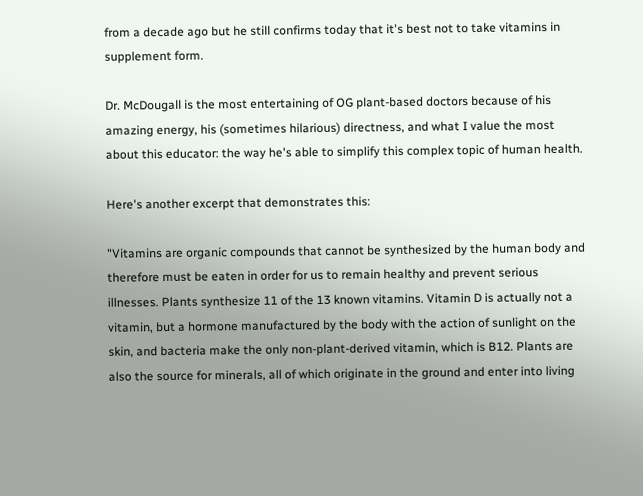from a decade ago but he still confirms today that it's best not to take vitamins in supplement form.

Dr. McDougall is the most entertaining of OG plant-based doctors because of his amazing energy, his (sometimes hilarious) directness, and what I value the most about this educator: the way he's able to simplify this complex topic of human health.

Here's another excerpt that demonstrates this:

"Vitamins are organic compounds that cannot be synthesized by the human body and therefore must be eaten in order for us to remain healthy and prevent serious illnesses. Plants synthesize 11 of the 13 known vitamins. Vitamin D is actually not a vitamin, but a hormone manufactured by the body with the action of sunlight on the skin, and bacteria make the only non-plant-derived vitamin, which is B12. Plants are also the source for minerals, all of which originate in the ground and enter into living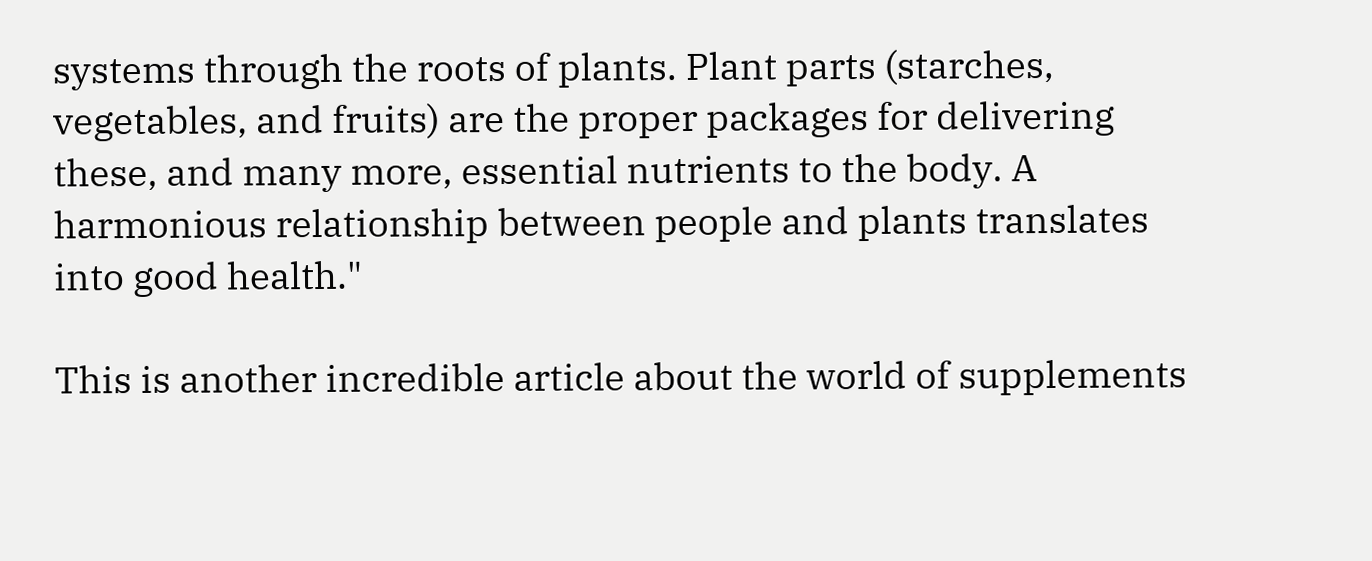systems through the roots of plants. Plant parts (starches, vegetables, and fruits) are the proper packages for delivering these, and many more, essential nutrients to the body. A harmonious relationship between people and plants translates into good health."

This is another incredible article about the world of supplements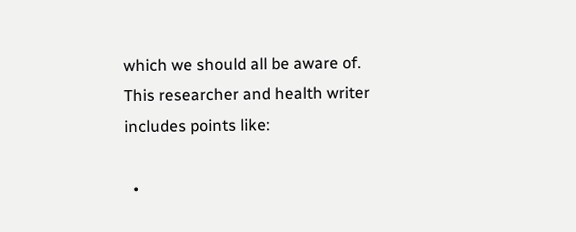which we should all be aware of. This researcher and health writer includes points like:

  •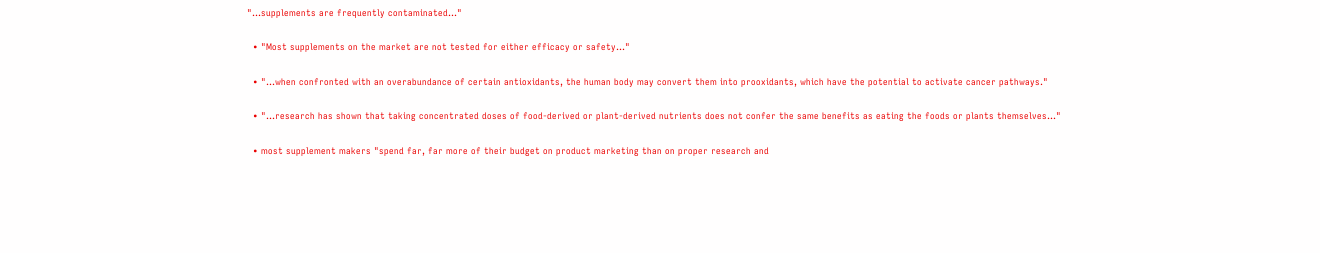"...supplements are frequently contaminated..."

  • "Most supplements on the market are not tested for either efficacy or safety..."

  • "...when confronted with an overabundance of certain antioxidants, the human body may convert them into prooxidants, which have the potential to activate cancer pathways."

  • "...research has shown that taking concentrated doses of food-derived or plant-derived nutrients does not confer the same benefits as eating the foods or plants themselves..."

  • most supplement makers "spend far, far more of their budget on product marketing than on proper research and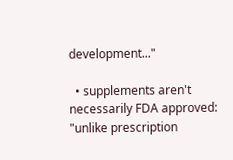development..."

  • supplements aren't necessarily FDA approved: "unlike prescription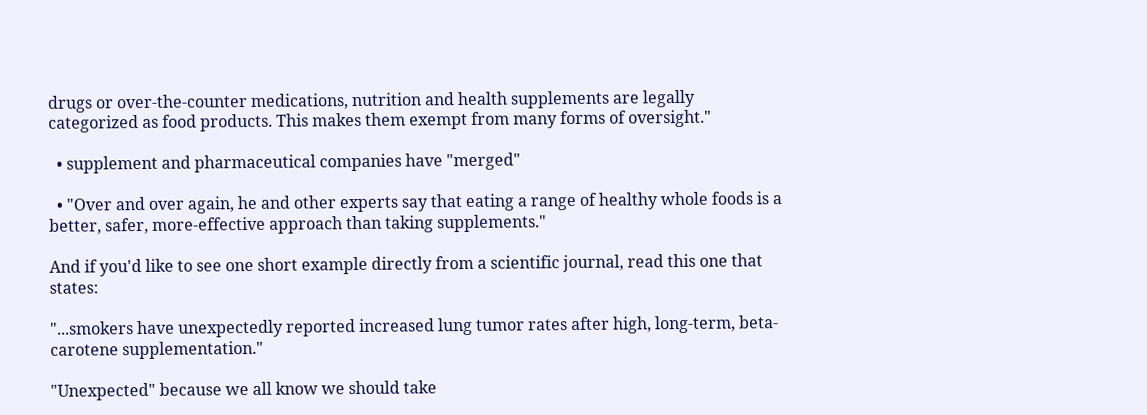drugs or over-the-counter medications, nutrition and health supplements are legally categorized as food products. This makes them exempt from many forms of oversight."

  • supplement and pharmaceutical companies have "merged"

  • "Over and over again, he and other experts say that eating a range of healthy whole foods is a better, safer, more-effective approach than taking supplements."

And if you'd like to see one short example directly from a scientific journal, read this one that states:

"...smokers have unexpectedly reported increased lung tumor rates after high, long-term, beta-carotene supplementation."

"Unexpected" because we all know we should take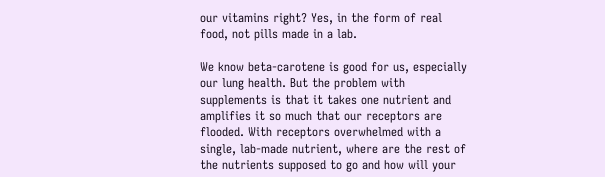our vitamins right? Yes, in the form of real food, not pills made in a lab.

We know beta-carotene is good for us, especially our lung health. But the problem with supplements is that it takes one nutrient and amplifies it so much that our receptors are flooded. With receptors overwhelmed with a single, lab-made nutrient, where are the rest of the nutrients supposed to go and how will your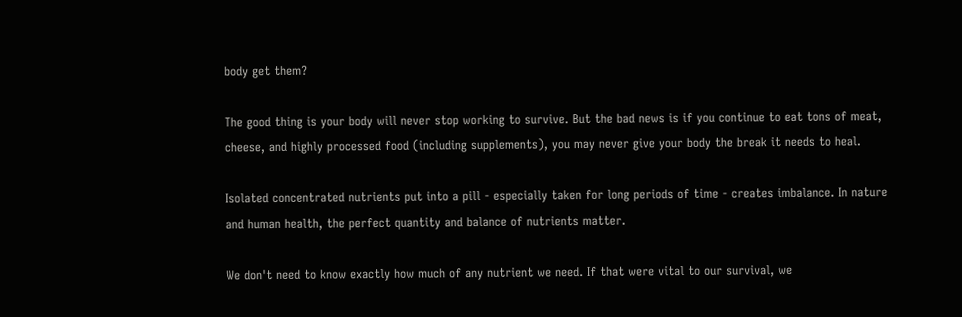body get them?

The good thing is your body will never stop working to survive. But the bad news is if you continue to eat tons of meat, cheese, and highly processed food (including supplements), you may never give your body the break it needs to heal.

Isolated concentrated nutrients put into a pill - especially taken for long periods of time - creates imbalance. In nature and human health, the perfect quantity and balance of nutrients matter.

We don't need to know exactly how much of any nutrient we need. If that were vital to our survival, we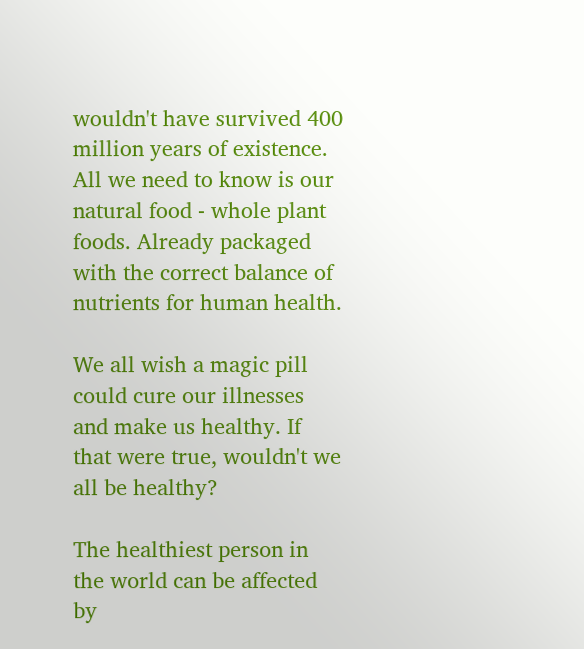wouldn't have survived 400 million years of existence. All we need to know is our natural food - whole plant foods. Already packaged with the correct balance of nutrients for human health.

We all wish a magic pill could cure our illnesses and make us healthy. If that were true, wouldn't we all be healthy?

The healthiest person in the world can be affected by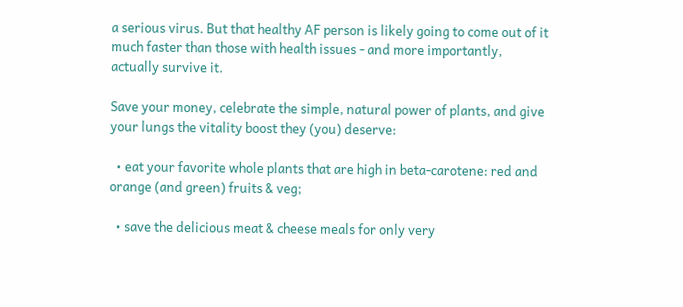a serious virus. But that healthy AF person is likely going to come out of it much faster than those with health issues - and more importantly, actually survive it.

Save your money, celebrate the simple, natural power of plants, and give your lungs the vitality boost they (you) deserve:

  • eat your favorite whole plants that are high in beta-carotene: red and orange (and green) fruits & veg;

  • save the delicious meat & cheese meals for only very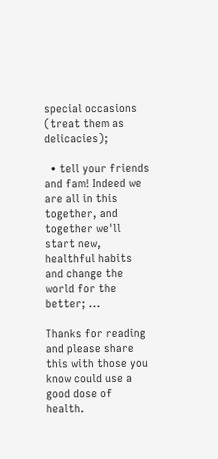special occasions (treat them as delicacies);

  • tell your friends and fam! Indeed we are all in this together, and together we'll start new, healthful habits and change the world for the better; ...

Thanks for reading and please share this with those you know could use a good dose of health.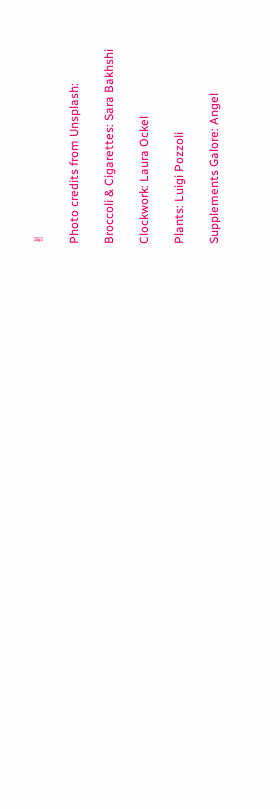✌

Photo credits from Unsplash:

Broccoli & Cigarettes: Sara Bakhshi

Clockwork: Laura Ockel

Plants: Luigi Pozzoli

Supplements Galore: Angel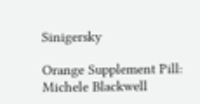Sinigersky

Orange Supplement Pill: Michele Blackwell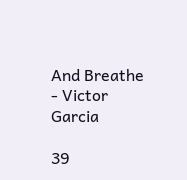And Breathe - Victor Garcia

39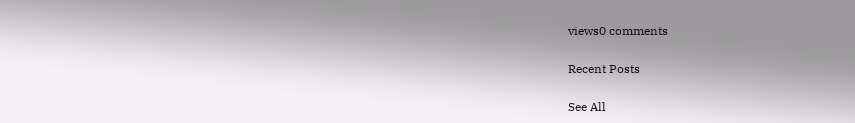views0 comments

Recent Posts

See All